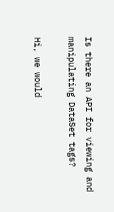Is there an API for viewing and manipulating DataSet tags?

Hi, we would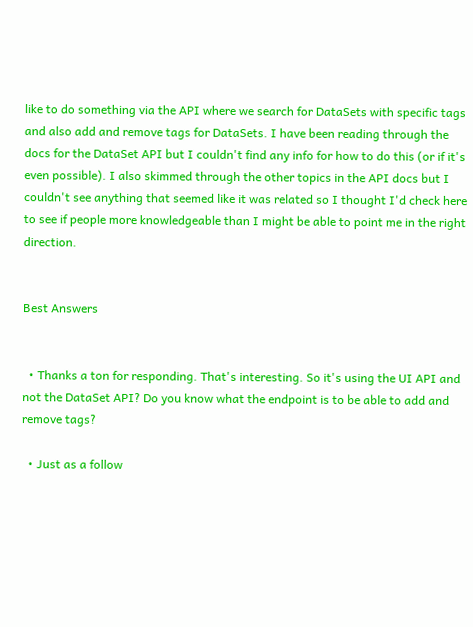like to do something via the API where we search for DataSets with specific tags and also add and remove tags for DataSets. I have been reading through the docs for the DataSet API but I couldn't find any info for how to do this (or if it's even possible). I also skimmed through the other topics in the API docs but I couldn't see anything that seemed like it was related so I thought I'd check here to see if people more knowledgeable than I might be able to point me in the right direction.


Best Answers


  • Thanks a ton for responding. That's interesting. So it's using the UI API and not the DataSet API? Do you know what the endpoint is to be able to add and remove tags?

  • Just as a follow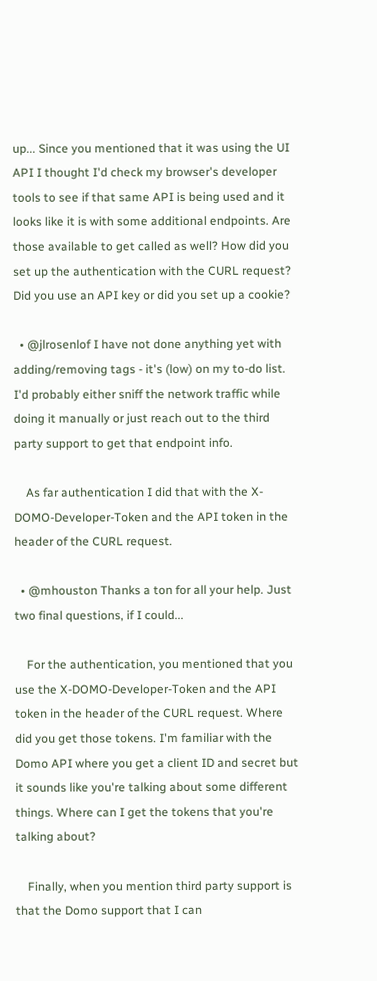up... Since you mentioned that it was using the UI API I thought I'd check my browser's developer tools to see if that same API is being used and it looks like it is with some additional endpoints. Are those available to get called as well? How did you set up the authentication with the CURL request? Did you use an API key or did you set up a cookie?

  • @jlrosenlof I have not done anything yet with adding/removing tags - it's (low) on my to-do list. I'd probably either sniff the network traffic while doing it manually or just reach out to the third party support to get that endpoint info.

    As far authentication I did that with the X-DOMO-Developer-Token and the API token in the header of the CURL request.

  • @mhouston Thanks a ton for all your help. Just two final questions, if I could...

    For the authentication, you mentioned that you use the X-DOMO-Developer-Token and the API token in the header of the CURL request. Where did you get those tokens. I'm familiar with the Domo API where you get a client ID and secret but it sounds like you're talking about some different things. Where can I get the tokens that you're talking about?

    Finally, when you mention third party support is that the Domo support that I can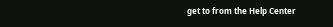get to from the Help Center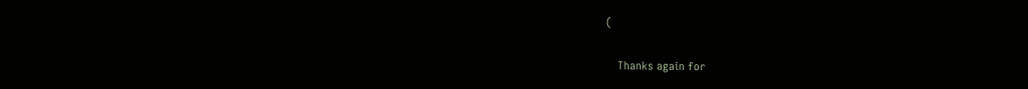(

    Thanks again for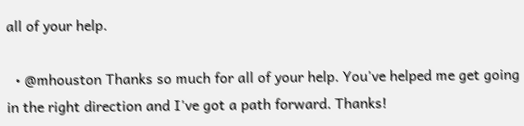all of your help.

  • @mhouston Thanks so much for all of your help. You've helped me get going in the right direction and I've got a path forward. Thanks!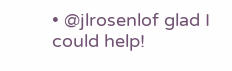• @jlrosenlof glad I could help!